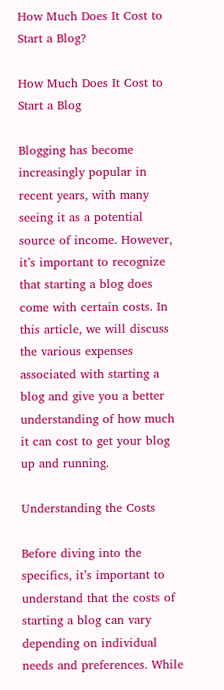How Much Does It Cost to Start a Blog?

How Much Does It Cost to Start a Blog

Blogging has become increasingly popular in recent years, with many seeing it as a potential source of income. However, it’s important to recognize that starting a blog does come with certain costs. In this article, we will discuss the various expenses associated with starting a blog and give you a better understanding of how much it can cost to get your blog up and running.

Understanding the Costs

Before diving into the specifics, it’s important to understand that the costs of starting a blog can vary depending on individual needs and preferences. While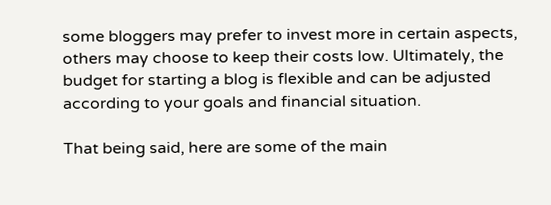some bloggers may prefer to invest more in certain aspects, others may choose to keep their costs low. Ultimately, the budget for starting a blog is flexible and can be adjusted according to your goals and financial situation.

That being said, here are some of the main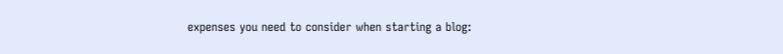expenses you need to consider when starting a blog: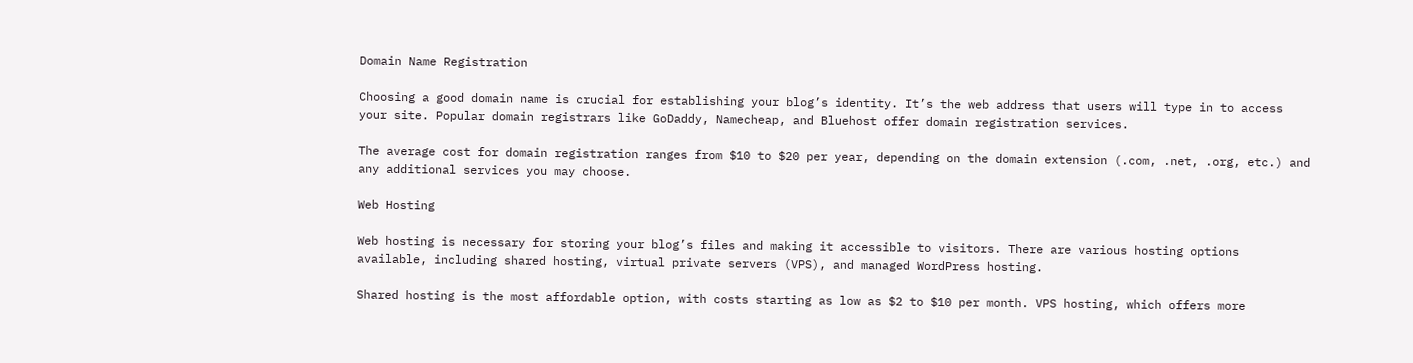Domain Name Registration

Choosing a good domain name is crucial for establishing your blog’s identity. It’s the web address that users will type in to access your site. Popular domain registrars like GoDaddy, Namecheap, and Bluehost offer domain registration services.

The average cost for domain registration ranges from $10 to $20 per year, depending on the domain extension (.com, .net, .org, etc.) and any additional services you may choose.

Web Hosting

Web hosting is necessary for storing your blog’s files and making it accessible to visitors. There are various hosting options available, including shared hosting, virtual private servers (VPS), and managed WordPress hosting.

Shared hosting is the most affordable option, with costs starting as low as $2 to $10 per month. VPS hosting, which offers more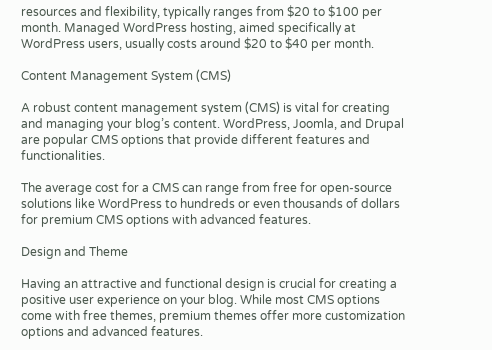resources and flexibility, typically ranges from $20 to $100 per month. Managed WordPress hosting, aimed specifically at WordPress users, usually costs around $20 to $40 per month.

Content Management System (CMS)

A robust content management system (CMS) is vital for creating and managing your blog’s content. WordPress, Joomla, and Drupal are popular CMS options that provide different features and functionalities.

The average cost for a CMS can range from free for open-source solutions like WordPress to hundreds or even thousands of dollars for premium CMS options with advanced features.

Design and Theme

Having an attractive and functional design is crucial for creating a positive user experience on your blog. While most CMS options come with free themes, premium themes offer more customization options and advanced features.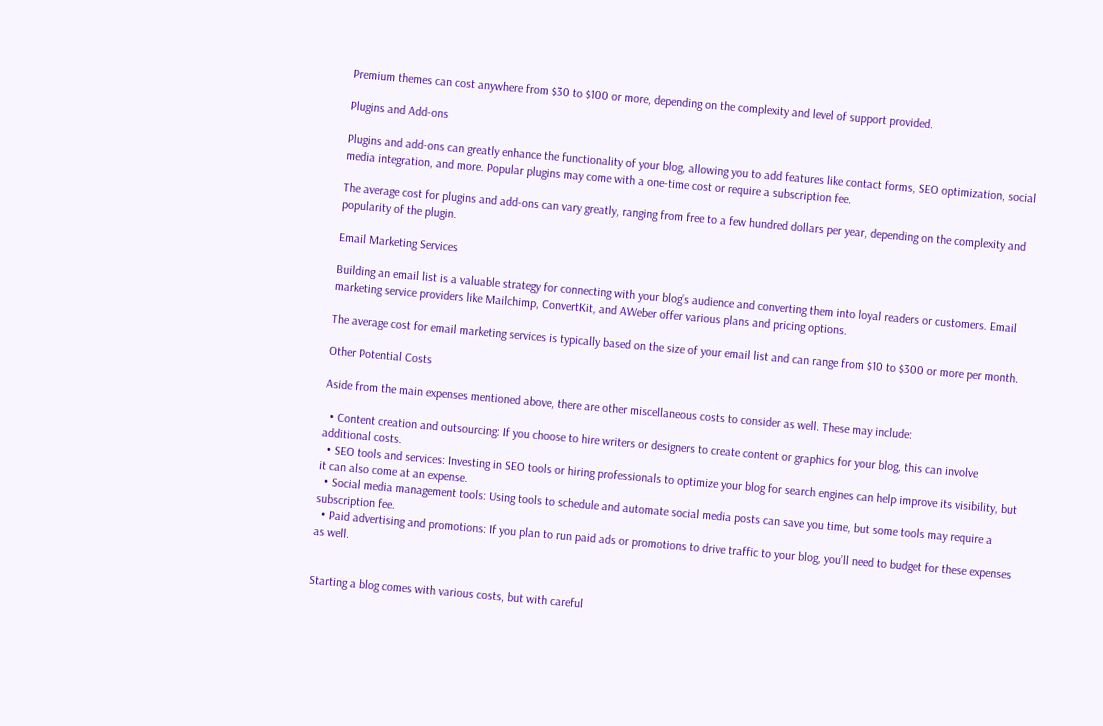Premium themes can cost anywhere from $30 to $100 or more, depending on the complexity and level of support provided.

Plugins and Add-ons

Plugins and add-ons can greatly enhance the functionality of your blog, allowing you to add features like contact forms, SEO optimization, social media integration, and more. Popular plugins may come with a one-time cost or require a subscription fee.

The average cost for plugins and add-ons can vary greatly, ranging from free to a few hundred dollars per year, depending on the complexity and popularity of the plugin.

Email Marketing Services

Building an email list is a valuable strategy for connecting with your blog’s audience and converting them into loyal readers or customers. Email marketing service providers like Mailchimp, ConvertKit, and AWeber offer various plans and pricing options.

The average cost for email marketing services is typically based on the size of your email list and can range from $10 to $300 or more per month.

Other Potential Costs

Aside from the main expenses mentioned above, there are other miscellaneous costs to consider as well. These may include:

  • Content creation and outsourcing: If you choose to hire writers or designers to create content or graphics for your blog, this can involve additional costs.
  • SEO tools and services: Investing in SEO tools or hiring professionals to optimize your blog for search engines can help improve its visibility, but it can also come at an expense.
  • Social media management tools: Using tools to schedule and automate social media posts can save you time, but some tools may require a subscription fee.
  • Paid advertising and promotions: If you plan to run paid ads or promotions to drive traffic to your blog, you’ll need to budget for these expenses as well.


Starting a blog comes with various costs, but with careful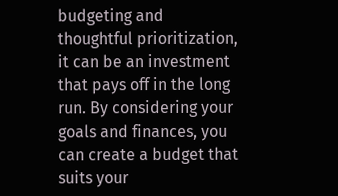budgeting and thoughtful prioritization, it can be an investment that pays off in the long run. By considering your goals and finances, you can create a budget that suits your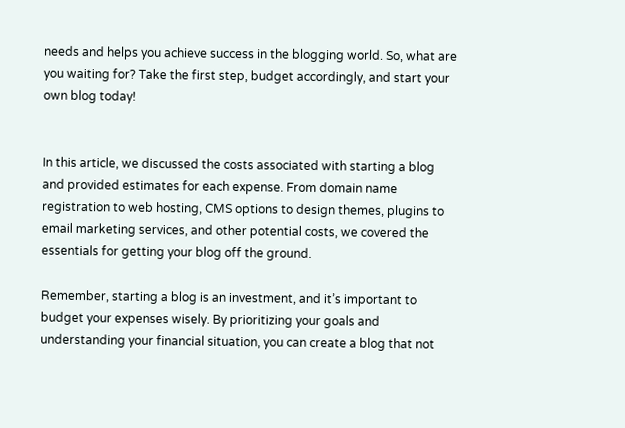needs and helps you achieve success in the blogging world. So, what are you waiting for? Take the first step, budget accordingly, and start your own blog today!


In this article, we discussed the costs associated with starting a blog and provided estimates for each expense. From domain name registration to web hosting, CMS options to design themes, plugins to email marketing services, and other potential costs, we covered the essentials for getting your blog off the ground.

Remember, starting a blog is an investment, and it’s important to budget your expenses wisely. By prioritizing your goals and understanding your financial situation, you can create a blog that not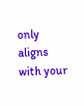only aligns with your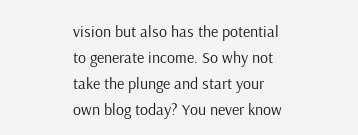vision but also has the potential to generate income. So why not take the plunge and start your own blog today? You never know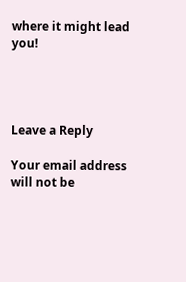where it might lead you!




Leave a Reply

Your email address will not be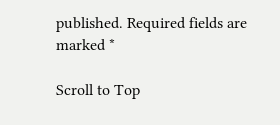published. Required fields are marked *

Scroll to Top